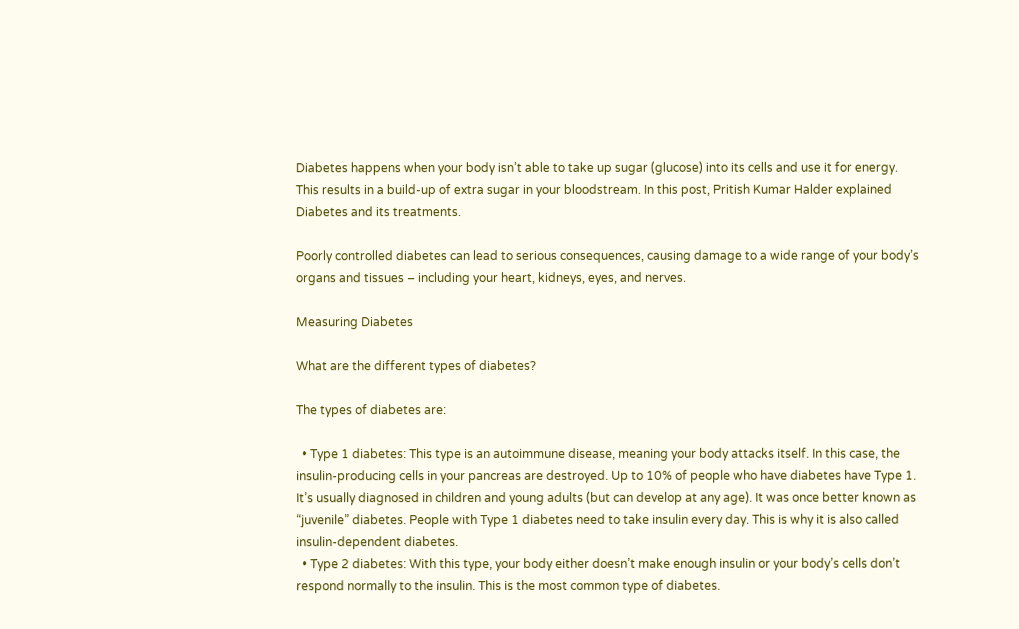Diabetes happens when your body isn’t able to take up sugar (glucose) into its cells and use it for energy. This results in a build-up of extra sugar in your bloodstream. In this post, Pritish Kumar Halder explained Diabetes and its treatments.

Poorly controlled diabetes can lead to serious consequences, causing damage to a wide range of your body’s organs and tissues – including your heart, kidneys, eyes, and nerves.

Measuring Diabetes

What are the different types of diabetes?

The types of diabetes are:

  • Type 1 diabetes: This type is an autoimmune disease, meaning your body attacks itself. In this case, the insulin-producing cells in your pancreas are destroyed. Up to 10% of people who have diabetes have Type 1. It’s usually diagnosed in children and young adults (but can develop at any age). It was once better known as “juvenile” diabetes. People with Type 1 diabetes need to take insulin every day. This is why it is also called insulin-dependent diabetes.
  • Type 2 diabetes: With this type, your body either doesn’t make enough insulin or your body’s cells don’t respond normally to the insulin. This is the most common type of diabetes.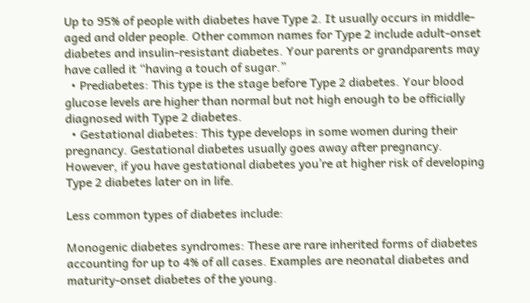Up to 95% of people with diabetes have Type 2. It usually occurs in middle-aged and older people. Other common names for Type 2 include adult-onset diabetes and insulin-resistant diabetes. Your parents or grandparents may have called it “having a touch of sugar.”
  • Prediabetes: This type is the stage before Type 2 diabetes. Your blood glucose levels are higher than normal but not high enough to be officially diagnosed with Type 2 diabetes.
  • Gestational diabetes: This type develops in some women during their pregnancy. Gestational diabetes usually goes away after pregnancy. However, if you have gestational diabetes you’re at higher risk of developing Type 2 diabetes later on in life.

Less common types of diabetes include:

Monogenic diabetes syndromes: These are rare inherited forms of diabetes accounting for up to 4% of all cases. Examples are neonatal diabetes and maturity-onset diabetes of the young.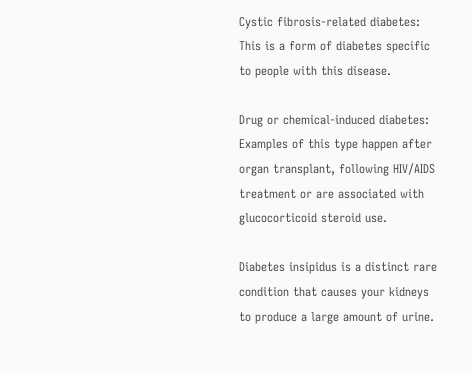Cystic fibrosis-related diabetes: This is a form of diabetes specific to people with this disease.

Drug or chemical-induced diabetes: Examples of this type happen after organ transplant, following HIV/AIDS treatment or are associated with glucocorticoid steroid use.

Diabetes insipidus is a distinct rare condition that causes your kidneys to produce a large amount of urine.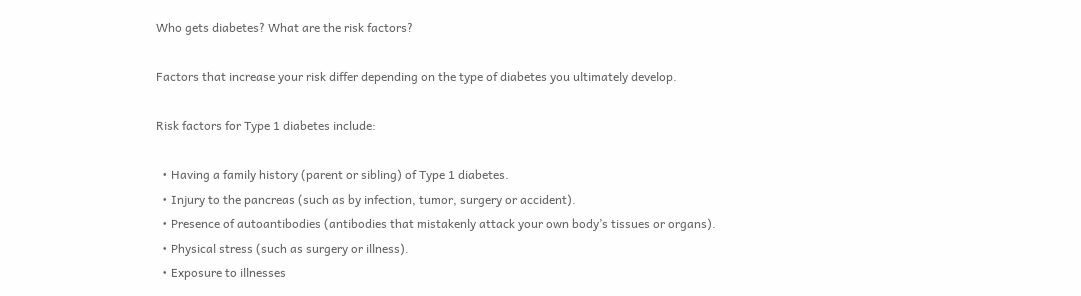Who gets diabetes? What are the risk factors?

Factors that increase your risk differ depending on the type of diabetes you ultimately develop.

Risk factors for Type 1 diabetes include:

  • Having a family history (parent or sibling) of Type 1 diabetes.
  • Injury to the pancreas (such as by infection, tumor, surgery or accident).
  • Presence of autoantibodies (antibodies that mistakenly attack your own body’s tissues or organs).
  • Physical stress (such as surgery or illness).
  • Exposure to illnesses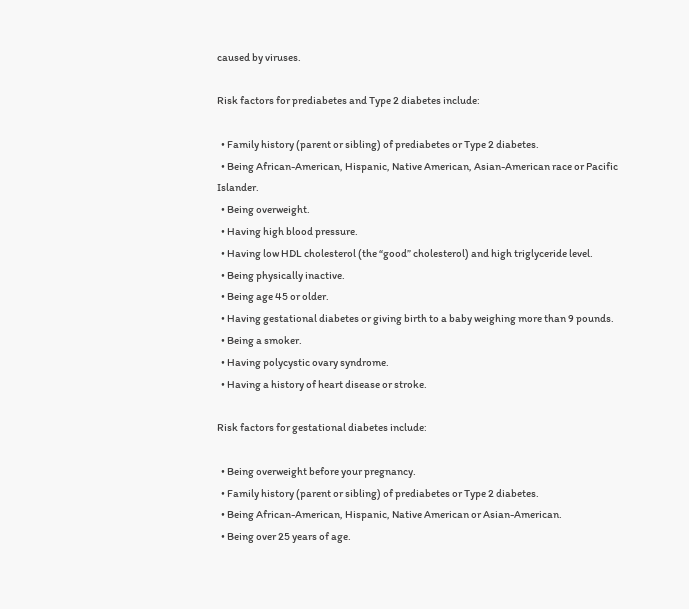caused by viruses.

Risk factors for prediabetes and Type 2 diabetes include:

  • Family history (parent or sibling) of prediabetes or Type 2 diabetes.
  • Being African-American, Hispanic, Native American, Asian-American race or Pacific Islander.
  • Being overweight.
  • Having high blood pressure.
  • Having low HDL cholesterol (the “good” cholesterol) and high triglyceride level.
  • Being physically inactive.
  • Being age 45 or older.
  • Having gestational diabetes or giving birth to a baby weighing more than 9 pounds.
  • Being a smoker.
  • Having polycystic ovary syndrome.
  • Having a history of heart disease or stroke.

Risk factors for gestational diabetes include:

  • Being overweight before your pregnancy.
  • Family history (parent or sibling) of prediabetes or Type 2 diabetes.
  • Being African-American, Hispanic, Native American or Asian-American.
  • Being over 25 years of age.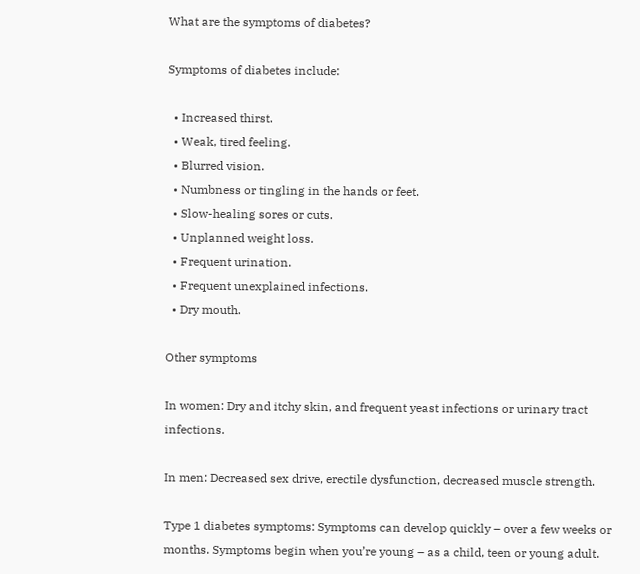What are the symptoms of diabetes?

Symptoms of diabetes include:

  • Increased thirst.
  • Weak, tired feeling.
  • Blurred vision.
  • Numbness or tingling in the hands or feet.
  • Slow-healing sores or cuts.
  • Unplanned weight loss.
  • Frequent urination.
  • Frequent unexplained infections.
  • Dry mouth.

Other symptoms

In women: Dry and itchy skin, and frequent yeast infections or urinary tract infections.

In men: Decreased sex drive, erectile dysfunction, decreased muscle strength.

Type 1 diabetes symptoms: Symptoms can develop quickly – over a few weeks or months. Symptoms begin when you’re young – as a child, teen or young adult.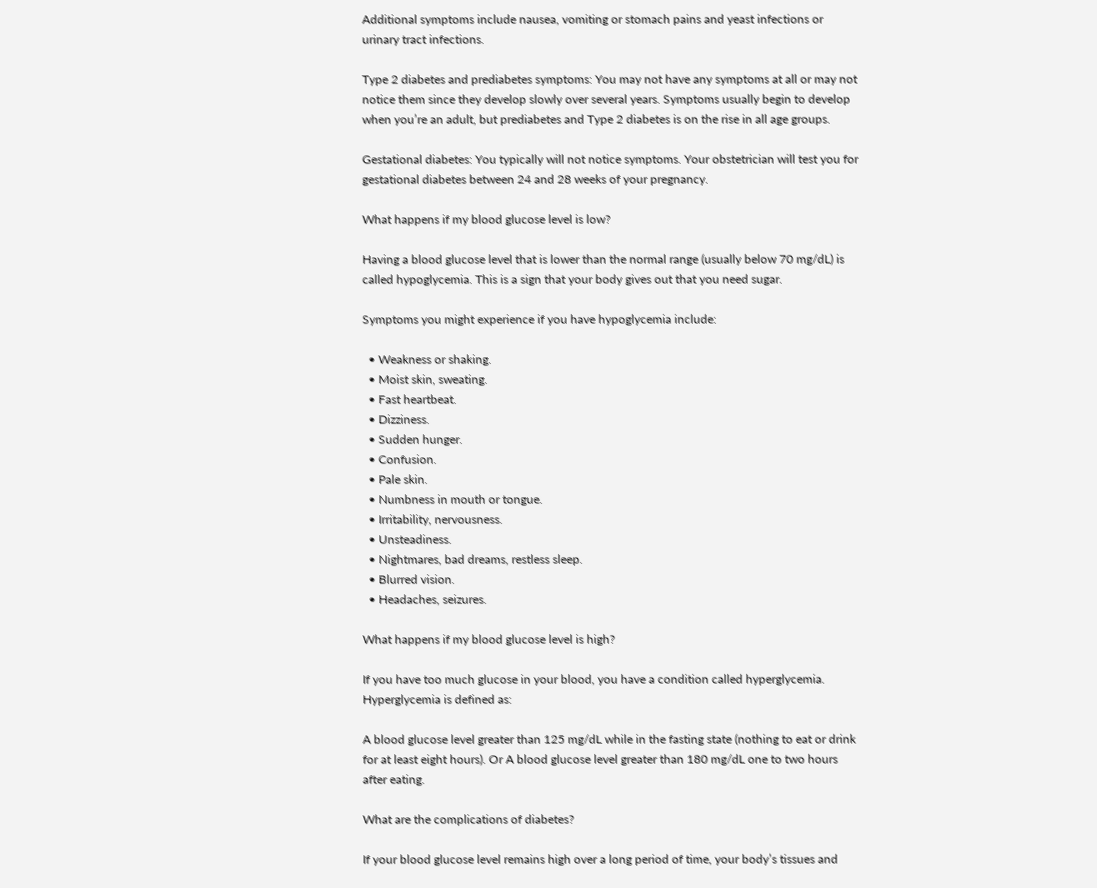Additional symptoms include nausea, vomiting or stomach pains and yeast infections or urinary tract infections.

Type 2 diabetes and prediabetes symptoms: You may not have any symptoms at all or may not notice them since they develop slowly over several years. Symptoms usually begin to develop when you’re an adult, but prediabetes and Type 2 diabetes is on the rise in all age groups.

Gestational diabetes: You typically will not notice symptoms. Your obstetrician will test you for gestational diabetes between 24 and 28 weeks of your pregnancy.

What happens if my blood glucose level is low?

Having a blood glucose level that is lower than the normal range (usually below 70 mg/dL) is called hypoglycemia. This is a sign that your body gives out that you need sugar.

Symptoms you might experience if you have hypoglycemia include:

  • Weakness or shaking.
  • Moist skin, sweating.
  • Fast heartbeat.
  • Dizziness.
  • Sudden hunger.
  • Confusion.
  • Pale skin.
  • Numbness in mouth or tongue.
  • Irritability, nervousness.
  • Unsteadiness.
  • Nightmares, bad dreams, restless sleep.
  • Blurred vision.
  • Headaches, seizures.

What happens if my blood glucose level is high?

If you have too much glucose in your blood, you have a condition called hyperglycemia. Hyperglycemia is defined as:

A blood glucose level greater than 125 mg/dL while in the fasting state (nothing to eat or drink for at least eight hours). Or A blood glucose level greater than 180 mg/dL one to two hours after eating.

What are the complications of diabetes?

If your blood glucose level remains high over a long period of time, your body’s tissues and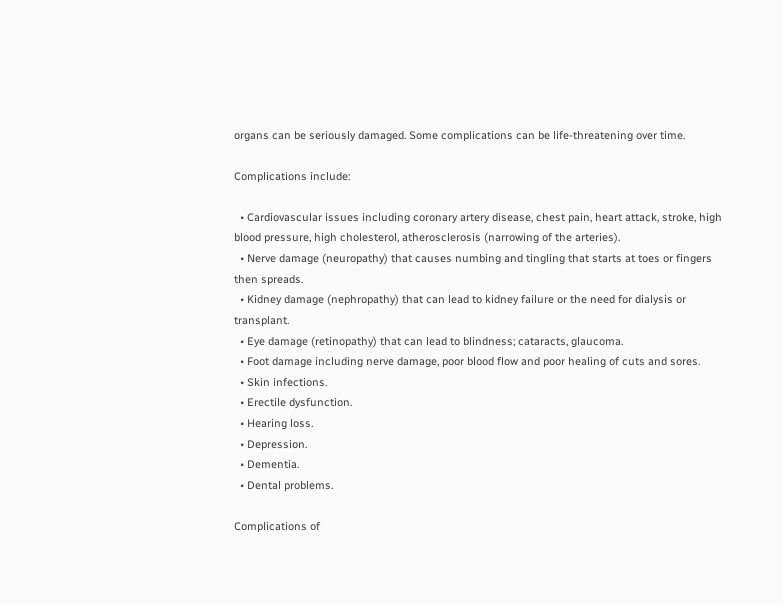organs can be seriously damaged. Some complications can be life-threatening over time.

Complications include:

  • Cardiovascular issues including coronary artery disease, chest pain, heart attack, stroke, high blood pressure, high cholesterol, atherosclerosis (narrowing of the arteries).
  • Nerve damage (neuropathy) that causes numbing and tingling that starts at toes or fingers then spreads.
  • Kidney damage (nephropathy) that can lead to kidney failure or the need for dialysis or transplant.
  • Eye damage (retinopathy) that can lead to blindness; cataracts, glaucoma.
  • Foot damage including nerve damage, poor blood flow and poor healing of cuts and sores.
  • Skin infections.
  • Erectile dysfunction.
  • Hearing loss.
  • Depression.
  • Dementia.
  • Dental problems.

Complications of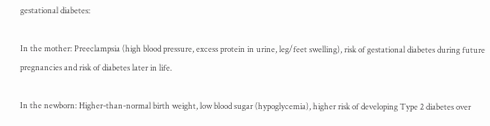gestational diabetes:

In the mother: Preeclampsia (high blood pressure, excess protein in urine, leg/feet swelling), risk of gestational diabetes during future pregnancies and risk of diabetes later in life.

In the newborn: Higher-than-normal birth weight, low blood sugar (hypoglycemia), higher risk of developing Type 2 diabetes over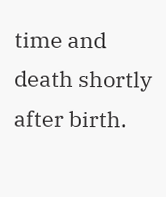time and death shortly after birth.